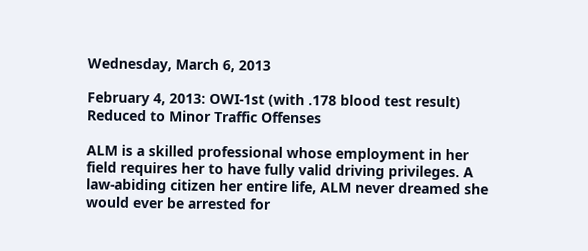Wednesday, March 6, 2013

February 4, 2013: OWI-1st (with .178 blood test result) Reduced to Minor Traffic Offenses

ALM is a skilled professional whose employment in her field requires her to have fully valid driving privileges. A law-abiding citizen her entire life, ALM never dreamed she would ever be arrested for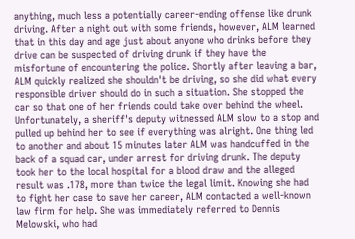anything, much less a potentially career-ending offense like drunk driving. After a night out with some friends, however, ALM learned that in this day and age just about anyone who drinks before they drive can be suspected of driving drunk if they have the misfortune of encountering the police. Shortly after leaving a bar, ALM quickly realized she shouldn't be driving, so she did what every responsible driver should do in such a situation. She stopped the car so that one of her friends could take over behind the wheel. Unfortunately, a sheriff's deputy witnessed ALM slow to a stop and pulled up behind her to see if everything was alright. One thing led to another and about 15 minutes later ALM was handcuffed in the back of a squad car, under arrest for driving drunk. The deputy took her to the local hospital for a blood draw and the alleged result was .178, more than twice the legal limit. Knowing she had to fight her case to save her career, ALM contacted a well-known law firm for help. She was immediately referred to Dennis Melowski, who had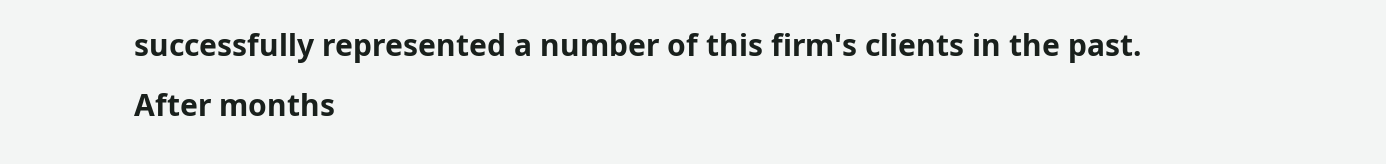successfully represented a number of this firm's clients in the past.  After months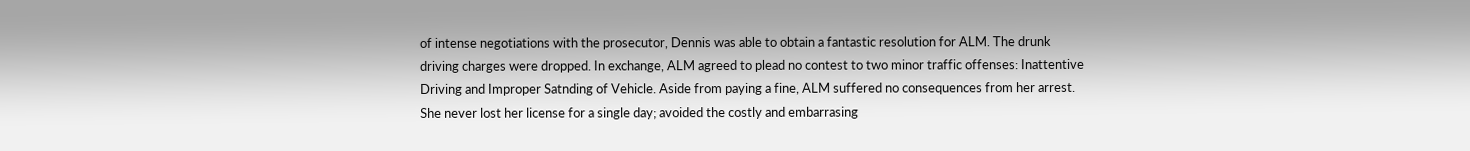of intense negotiations with the prosecutor, Dennis was able to obtain a fantastic resolution for ALM. The drunk driving charges were dropped. In exchange, ALM agreed to plead no contest to two minor traffic offenses: Inattentive Driving and Improper Satnding of Vehicle. Aside from paying a fine, ALM suffered no consequences from her arrest. She never lost her license for a single day; avoided the costly and embarrasing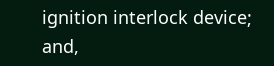ignition interlock device; and,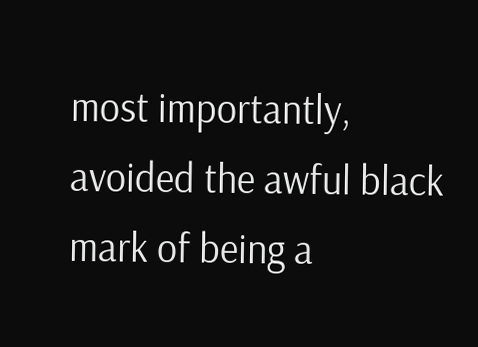most importantly, avoided the awful black mark of being a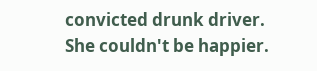convicted drunk driver. She couldn't be happier.